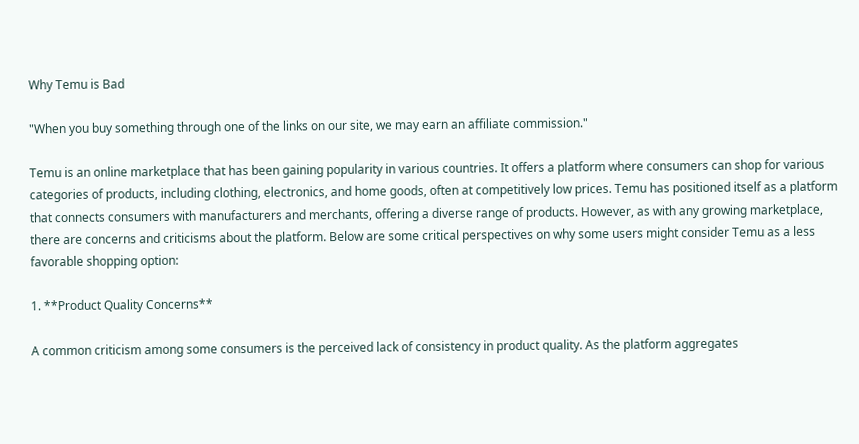Why Temu is Bad

"When you buy something through one of the links on our site, we may earn an affiliate commission."

Temu is an online marketplace that has been gaining popularity in various countries. It offers a platform where consumers can shop for various categories of products, including clothing, electronics, and home goods, often at competitively low prices. Temu has positioned itself as a platform that connects consumers with manufacturers and merchants, offering a diverse range of products. However, as with any growing marketplace, there are concerns and criticisms about the platform. Below are some critical perspectives on why some users might consider Temu as a less favorable shopping option:

1. **Product Quality Concerns**

A common criticism among some consumers is the perceived lack of consistency in product quality. As the platform aggregates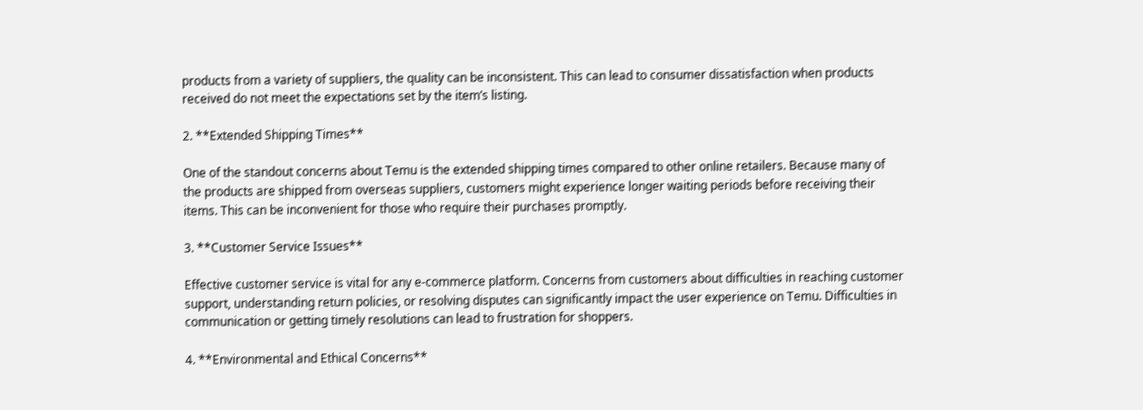products from a variety of suppliers, the quality can be inconsistent. This can lead to consumer dissatisfaction when products received do not meet the expectations set by the item’s listing.

2. **Extended Shipping Times**

One of the standout concerns about Temu is the extended shipping times compared to other online retailers. Because many of the products are shipped from overseas suppliers, customers might experience longer waiting periods before receiving their items. This can be inconvenient for those who require their purchases promptly.

3. **Customer Service Issues**

Effective customer service is vital for any e-commerce platform. Concerns from customers about difficulties in reaching customer support, understanding return policies, or resolving disputes can significantly impact the user experience on Temu. Difficulties in communication or getting timely resolutions can lead to frustration for shoppers.

4. **Environmental and Ethical Concerns**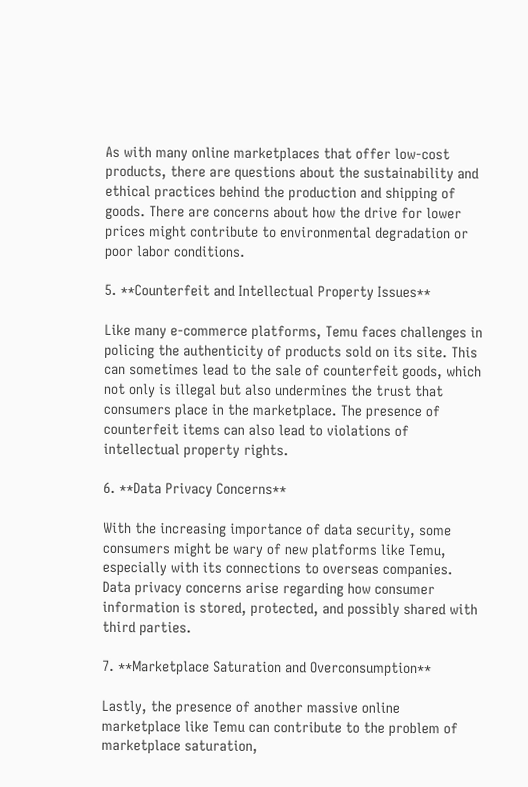As with many online marketplaces that offer low-cost products, there are questions about the sustainability and ethical practices behind the production and shipping of goods. There are concerns about how the drive for lower prices might contribute to environmental degradation or poor labor conditions.

5. **Counterfeit and Intellectual Property Issues**

Like many e-commerce platforms, Temu faces challenges in policing the authenticity of products sold on its site. This can sometimes lead to the sale of counterfeit goods, which not only is illegal but also undermines the trust that consumers place in the marketplace. The presence of counterfeit items can also lead to violations of intellectual property rights.

6. **Data Privacy Concerns**

With the increasing importance of data security, some consumers might be wary of new platforms like Temu, especially with its connections to overseas companies. Data privacy concerns arise regarding how consumer information is stored, protected, and possibly shared with third parties.

7. **Marketplace Saturation and Overconsumption**

Lastly, the presence of another massive online marketplace like Temu can contribute to the problem of marketplace saturation,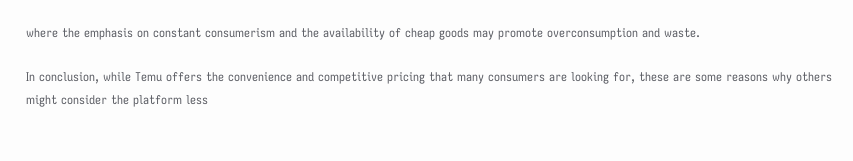where the emphasis on constant consumerism and the availability of cheap goods may promote overconsumption and waste.

In conclusion, while Temu offers the convenience and competitive pricing that many consumers are looking for, these are some reasons why others might consider the platform less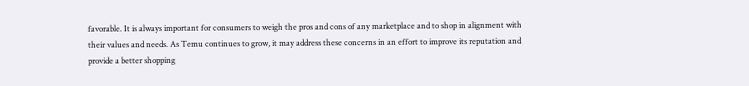favorable. It is always important for consumers to weigh the pros and cons of any marketplace and to shop in alignment with their values and needs. As Temu continues to grow, it may address these concerns in an effort to improve its reputation and provide a better shopping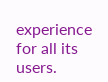experience for all its users.